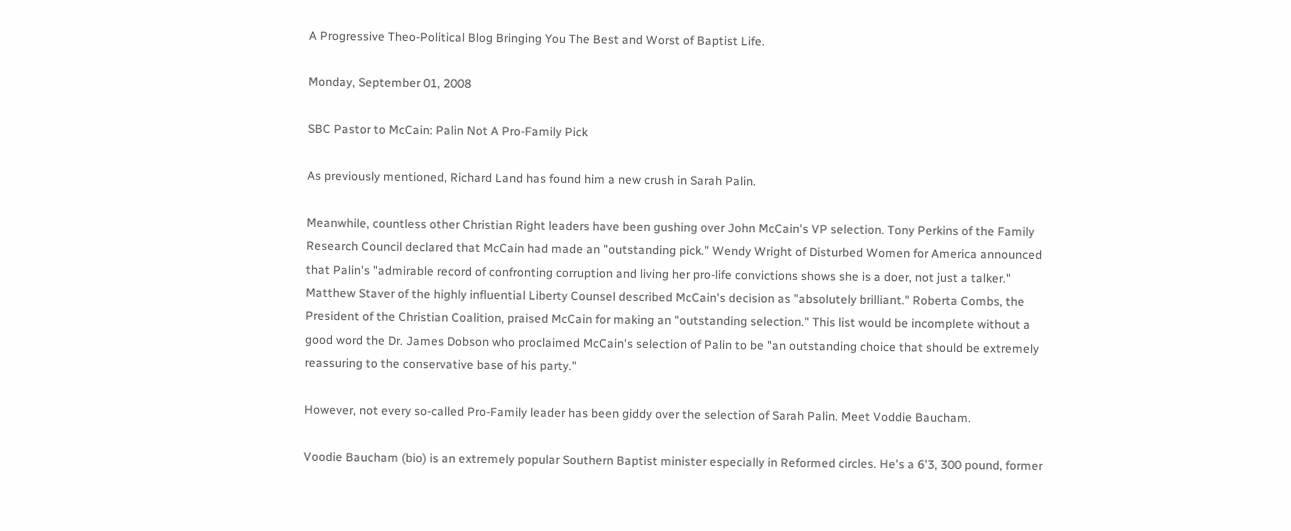A Progressive Theo-Political Blog Bringing You The Best and Worst of Baptist Life.

Monday, September 01, 2008

SBC Pastor to McCain: Palin Not A Pro-Family Pick

As previously mentioned, Richard Land has found him a new crush in Sarah Palin.

Meanwhile, countless other Christian Right leaders have been gushing over John McCain's VP selection. Tony Perkins of the Family Research Council declared that McCain had made an "outstanding pick." Wendy Wright of Disturbed Women for America announced that Palin's "admirable record of confronting corruption and living her pro-life convictions shows she is a doer, not just a talker." Matthew Staver of the highly influential Liberty Counsel described McCain's decision as "absolutely brilliant." Roberta Combs, the President of the Christian Coalition, praised McCain for making an "outstanding selection." This list would be incomplete without a good word the Dr. James Dobson who proclaimed McCain's selection of Palin to be "an outstanding choice that should be extremely reassuring to the conservative base of his party."

However, not every so-called Pro-Family leader has been giddy over the selection of Sarah Palin. Meet Voddie Baucham.

Voodie Baucham (bio) is an extremely popular Southern Baptist minister especially in Reformed circles. He's a 6'3, 300 pound, former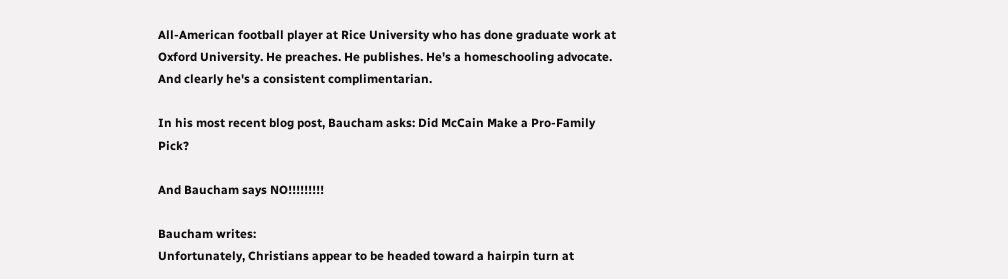All-American football player at Rice University who has done graduate work at Oxford University. He preaches. He publishes. He's a homeschooling advocate. And clearly he's a consistent complimentarian.

In his most recent blog post, Baucham asks: Did McCain Make a Pro-Family Pick?

And Baucham says NO!!!!!!!!!

Baucham writes:
Unfortunately, Christians appear to be headed toward a hairpin turn at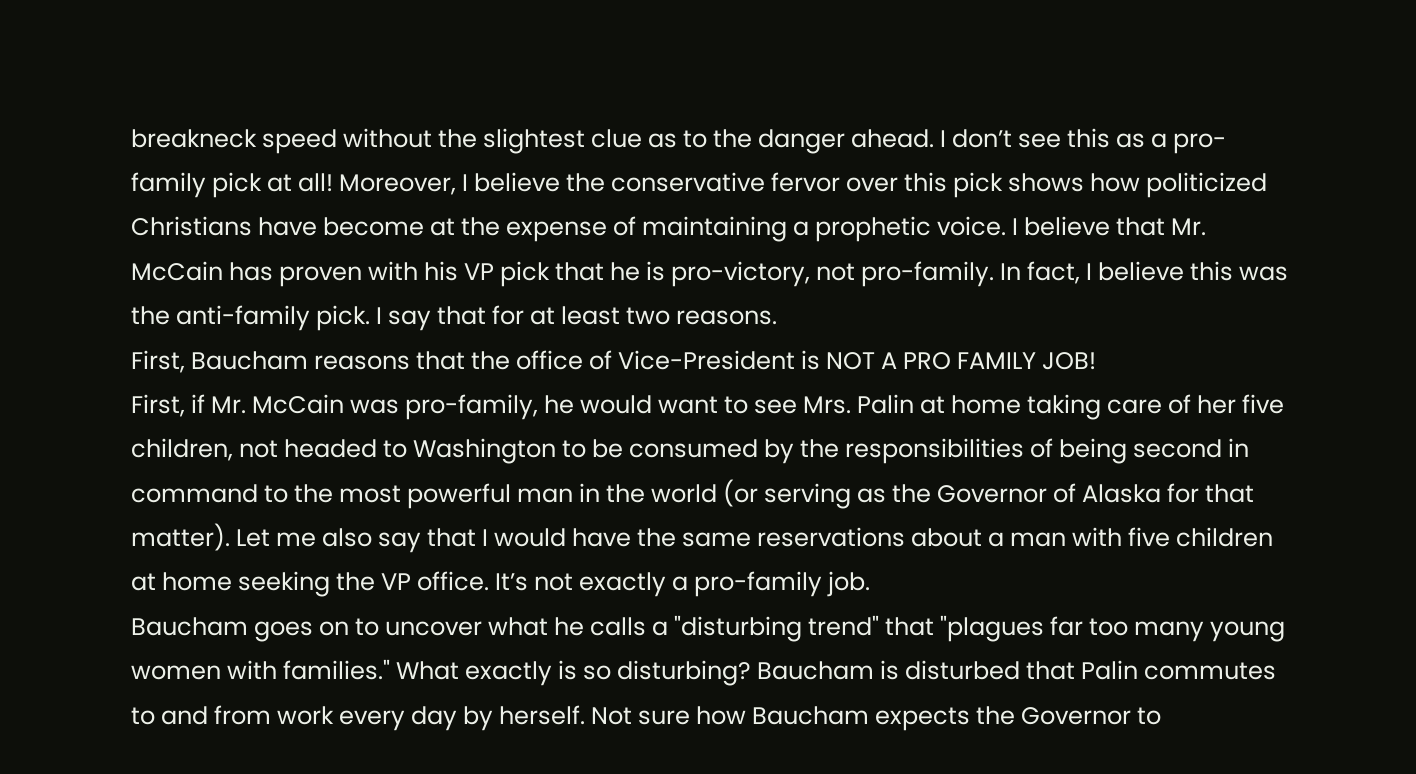breakneck speed without the slightest clue as to the danger ahead. I don’t see this as a pro-family pick at all! Moreover, I believe the conservative fervor over this pick shows how politicized Christians have become at the expense of maintaining a prophetic voice. I believe that Mr. McCain has proven with his VP pick that he is pro-victory, not pro-family. In fact, I believe this was the anti-family pick. I say that for at least two reasons.
First, Baucham reasons that the office of Vice-President is NOT A PRO FAMILY JOB!
First, if Mr. McCain was pro-family, he would want to see Mrs. Palin at home taking care of her five children, not headed to Washington to be consumed by the responsibilities of being second in command to the most powerful man in the world (or serving as the Governor of Alaska for that matter). Let me also say that I would have the same reservations about a man with five children at home seeking the VP office. It’s not exactly a pro-family job.
Baucham goes on to uncover what he calls a "disturbing trend" that "plagues far too many young women with families." What exactly is so disturbing? Baucham is disturbed that Palin commutes to and from work every day by herself. Not sure how Baucham expects the Governor to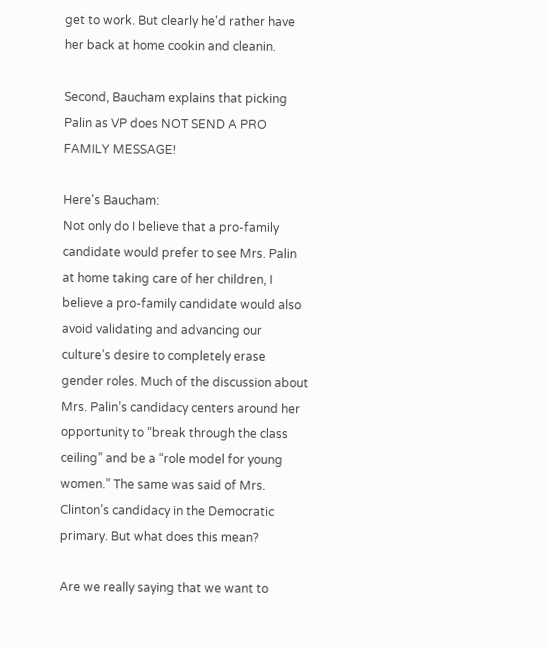get to work. But clearly he'd rather have her back at home cookin and cleanin.

Second, Baucham explains that picking Palin as VP does NOT SEND A PRO FAMILY MESSAGE!

Here's Baucham:
Not only do I believe that a pro-family candidate would prefer to see Mrs. Palin at home taking care of her children, I believe a pro-family candidate would also avoid validating and advancing our culture’s desire to completely erase gender roles. Much of the discussion about Mrs. Palin’s candidacy centers around her opportunity to “break through the class ceiling” and be a “role model for young women.” The same was said of Mrs. Clinton’s candidacy in the Democratic primary. But what does this mean?

Are we really saying that we want to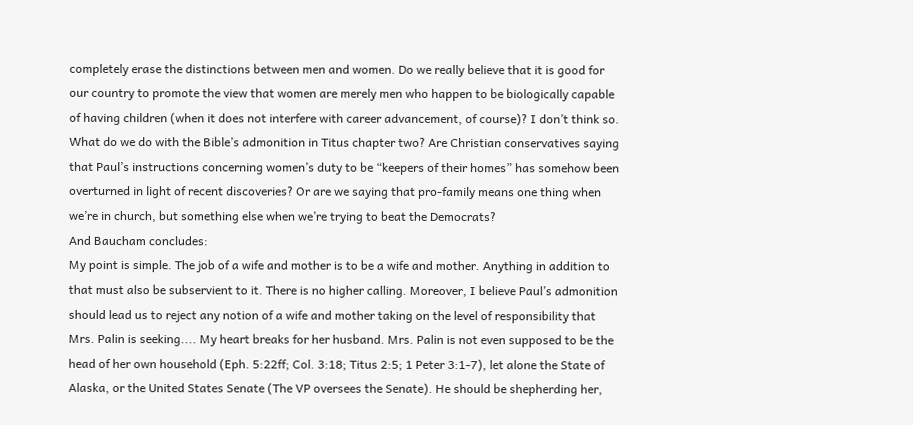completely erase the distinctions between men and women. Do we really believe that it is good for our country to promote the view that women are merely men who happen to be biologically capable of having children (when it does not interfere with career advancement, of course)? I don’t think so. What do we do with the Bible’s admonition in Titus chapter two? Are Christian conservatives saying that Paul’s instructions concerning women’s duty to be “keepers of their homes” has somehow been overturned in light of recent discoveries? Or are we saying that pro-family means one thing when we’re in church, but something else when we’re trying to beat the Democrats?
And Baucham concludes:
My point is simple. The job of a wife and mother is to be a wife and mother. Anything in addition to that must also be subservient to it. There is no higher calling. Moreover, I believe Paul’s admonition should lead us to reject any notion of a wife and mother taking on the level of responsibility that Mrs. Palin is seeking.... My heart breaks for her husband. Mrs. Palin is not even supposed to be the head of her own household (Eph. 5:22ff; Col. 3:18; Titus 2:5; 1 Peter 3:1-7), let alone the State of Alaska, or the United States Senate (The VP oversees the Senate). He should be shepherding her,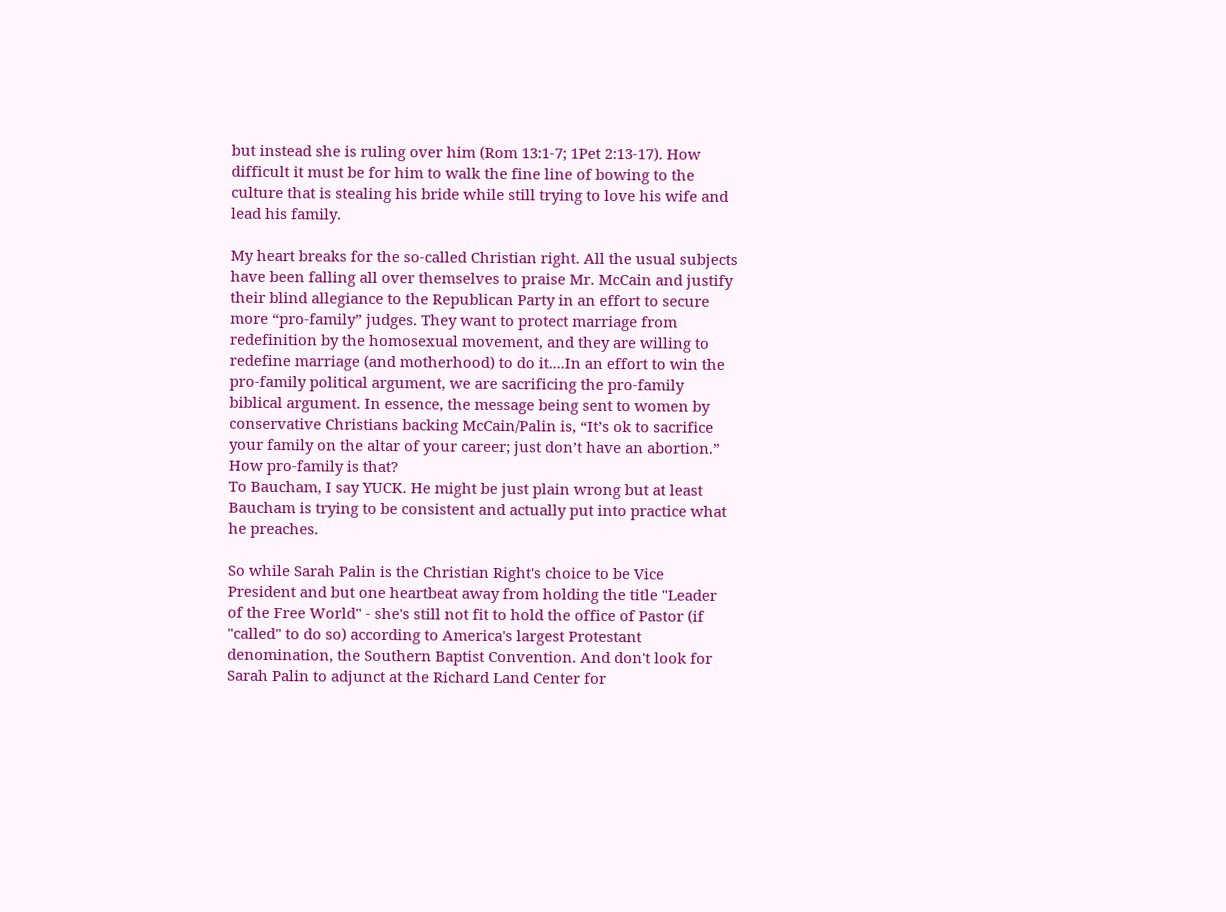but instead she is ruling over him (Rom 13:1-7; 1Pet 2:13-17). How difficult it must be for him to walk the fine line of bowing to the culture that is stealing his bride while still trying to love his wife and lead his family.

My heart breaks for the so-called Christian right. All the usual subjects have been falling all over themselves to praise Mr. McCain and justify their blind allegiance to the Republican Party in an effort to secure more “pro-family” judges. They want to protect marriage from redefinition by the homosexual movement, and they are willing to redefine marriage (and motherhood) to do it....In an effort to win the pro-family political argument, we are sacrificing the pro-family biblical argument. In essence, the message being sent to women by conservative Christians backing McCain/Palin is, “It’s ok to sacrifice your family on the altar of your career; just don’t have an abortion.” How pro-family is that?
To Baucham, I say YUCK. He might be just plain wrong but at least Baucham is trying to be consistent and actually put into practice what he preaches.

So while Sarah Palin is the Christian Right's choice to be Vice President and but one heartbeat away from holding the title "Leader of the Free World" - she's still not fit to hold the office of Pastor (if "called" to do so) according to America's largest Protestant denomination, the Southern Baptist Convention. And don't look for Sarah Palin to adjunct at the Richard Land Center for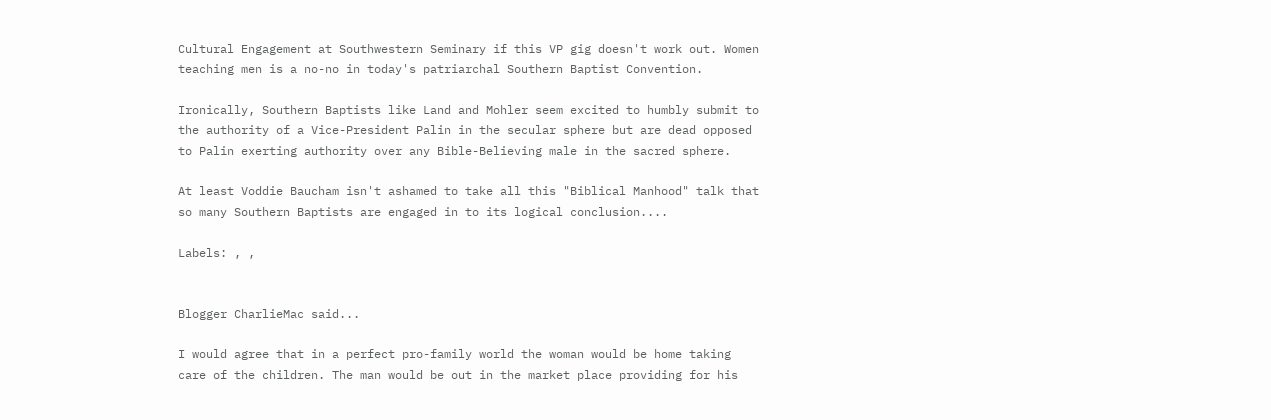Cultural Engagement at Southwestern Seminary if this VP gig doesn't work out. Women teaching men is a no-no in today's patriarchal Southern Baptist Convention.

Ironically, Southern Baptists like Land and Mohler seem excited to humbly submit to the authority of a Vice-President Palin in the secular sphere but are dead opposed to Palin exerting authority over any Bible-Believing male in the sacred sphere.

At least Voddie Baucham isn't ashamed to take all this "Biblical Manhood" talk that so many Southern Baptists are engaged in to its logical conclusion....

Labels: , ,


Blogger CharlieMac said...

I would agree that in a perfect pro-family world the woman would be home taking care of the children. The man would be out in the market place providing for his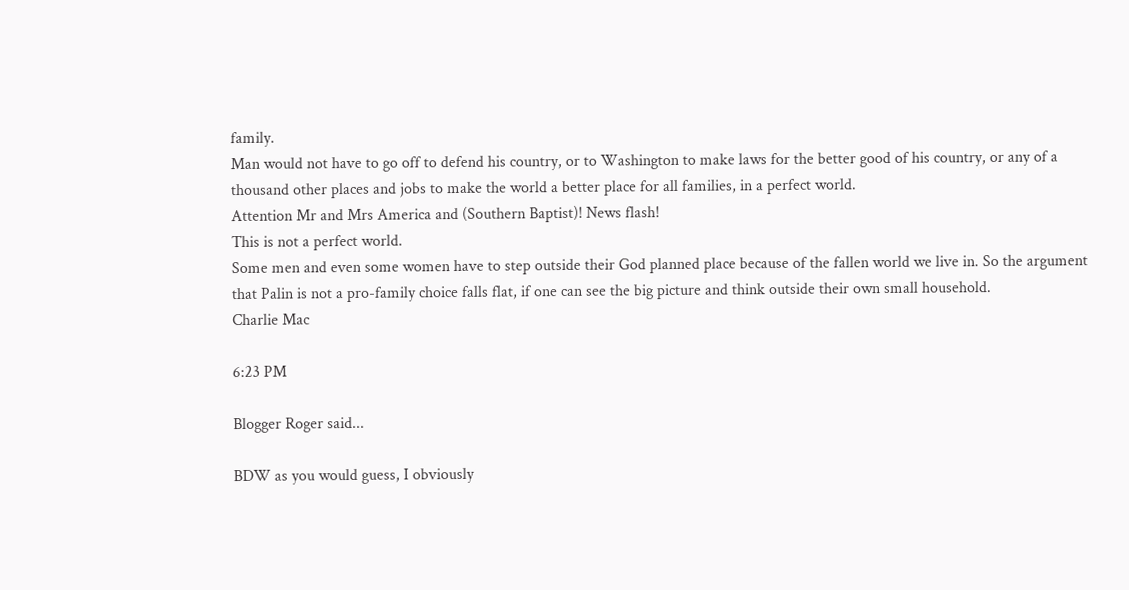family.
Man would not have to go off to defend his country, or to Washington to make laws for the better good of his country, or any of a thousand other places and jobs to make the world a better place for all families, in a perfect world.
Attention Mr and Mrs America and (Southern Baptist)! News flash!
This is not a perfect world.
Some men and even some women have to step outside their God planned place because of the fallen world we live in. So the argument that Palin is not a pro-family choice falls flat, if one can see the big picture and think outside their own small household.
Charlie Mac

6:23 PM

Blogger Roger said...

BDW as you would guess, I obviously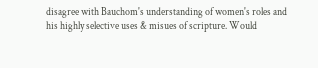disagree with Bauchom's understanding of women's roles and his highly selective uses & misues of scripture. Would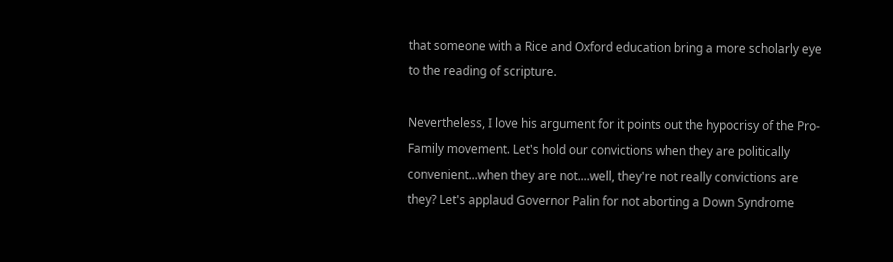that someone with a Rice and Oxford education bring a more scholarly eye to the reading of scripture.

Nevertheless, I love his argument for it points out the hypocrisy of the Pro-Family movement. Let's hold our convictions when they are politically convenient...when they are not....well, they're not really convictions are they? Let's applaud Governor Palin for not aborting a Down Syndrome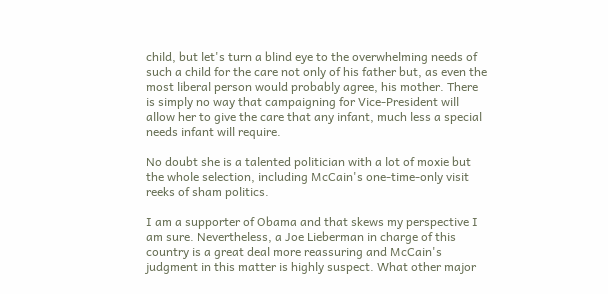child, but let's turn a blind eye to the overwhelming needs of such a child for the care not only of his father but, as even the most liberal person would probably agree, his mother. There is simply no way that campaigning for Vice-President will allow her to give the care that any infant, much less a special needs infant will require.

No doubt she is a talented politician with a lot of moxie but the whole selection, including McCain's one-time-only visit reeks of sham politics.

I am a supporter of Obama and that skews my perspective I am sure. Nevertheless, a Joe Lieberman in charge of this country is a great deal more reassuring and McCain's judgment in this matter is highly suspect. What other major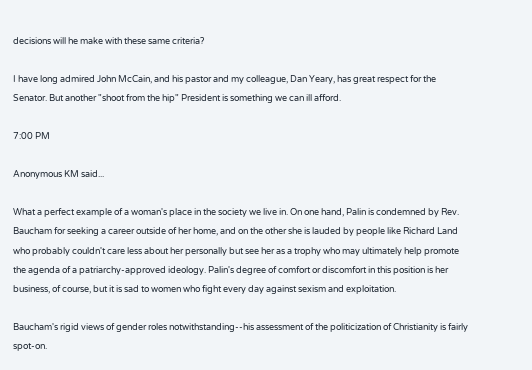decisions will he make with these same criteria?

I have long admired John McCain, and his pastor and my colleague, Dan Yeary, has great respect for the Senator. But another "shoot from the hip" President is something we can ill afford.

7:00 PM

Anonymous KM said...

What a perfect example of a woman's place in the society we live in. On one hand, Palin is condemned by Rev. Baucham for seeking a career outside of her home, and on the other she is lauded by people like Richard Land who probably couldn't care less about her personally but see her as a trophy who may ultimately help promote the agenda of a patriarchy-approved ideology. Palin's degree of comfort or discomfort in this position is her business, of course, but it is sad to women who fight every day against sexism and exploitation.

Baucham's rigid views of gender roles notwithstanding--his assessment of the politicization of Christianity is fairly spot-on.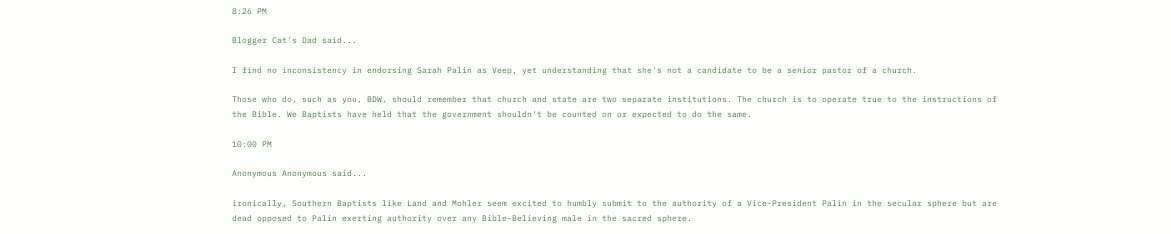8:26 PM

Blogger Cat's Dad said...

I find no inconsistency in endorsing Sarah Palin as Veep, yet understanding that she's not a candidate to be a senior pastor of a church.

Those who do, such as you, BDW, should remember that church and state are two separate institutions. The church is to operate true to the instructions of the Bible. We Baptists have held that the government shouldn't be counted on or expected to do the same.

10:00 PM

Anonymous Anonymous said...

ironically, Southern Baptists like Land and Mohler seem excited to humbly submit to the authority of a Vice-President Palin in the secular sphere but are dead opposed to Palin exerting authority over any Bible-Believing male in the sacred sphere.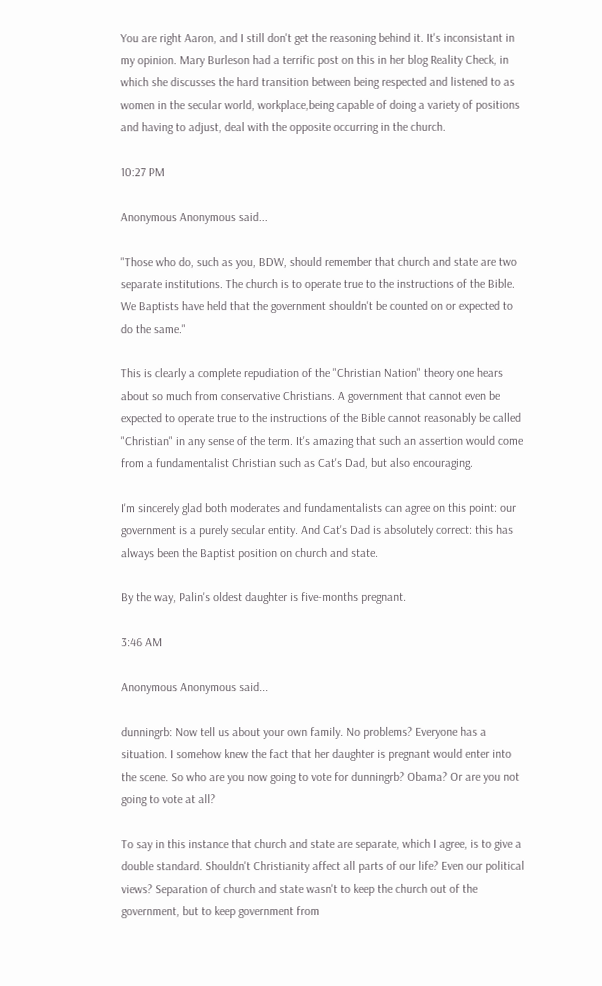You are right Aaron, and I still don't get the reasoning behind it. It's inconsistant in my opinion. Mary Burleson had a terrific post on this in her blog Reality Check, in which she discusses the hard transition between being respected and listened to as women in the secular world, workplace,being capable of doing a variety of positions and having to adjust, deal with the opposite occurring in the church.

10:27 PM

Anonymous Anonymous said...

"Those who do, such as you, BDW, should remember that church and state are two separate institutions. The church is to operate true to the instructions of the Bible. We Baptists have held that the government shouldn't be counted on or expected to do the same."

This is clearly a complete repudiation of the "Christian Nation" theory one hears about so much from conservative Christians. A government that cannot even be expected to operate true to the instructions of the Bible cannot reasonably be called "Christian" in any sense of the term. It's amazing that such an assertion would come from a fundamentalist Christian such as Cat's Dad, but also encouraging.

I'm sincerely glad both moderates and fundamentalists can agree on this point: our government is a purely secular entity. And Cat's Dad is absolutely correct: this has always been the Baptist position on church and state.

By the way, Palin's oldest daughter is five-months pregnant.

3:46 AM

Anonymous Anonymous said...

dunningrb: Now tell us about your own family. No problems? Everyone has a situation. I somehow knew the fact that her daughter is pregnant would enter into the scene. So who are you now going to vote for dunningrb? Obama? Or are you not going to vote at all?

To say in this instance that church and state are separate, which I agree, is to give a double standard. Shouldn't Christianity affect all parts of our life? Even our political views? Separation of church and state wasn't to keep the church out of the government, but to keep government from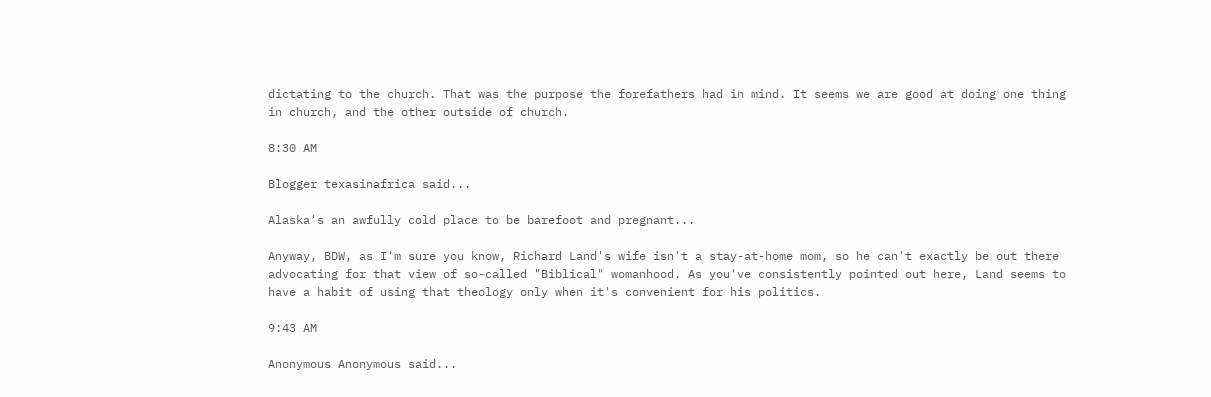dictating to the church. That was the purpose the forefathers had in mind. It seems we are good at doing one thing in church, and the other outside of church.

8:30 AM

Blogger texasinafrica said...

Alaska's an awfully cold place to be barefoot and pregnant...

Anyway, BDW, as I'm sure you know, Richard Land's wife isn't a stay-at-home mom, so he can't exactly be out there advocating for that view of so-called "Biblical" womanhood. As you've consistently pointed out here, Land seems to have a habit of using that theology only when it's convenient for his politics.

9:43 AM

Anonymous Anonymous said...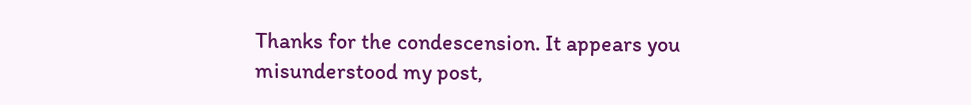Thanks for the condescension. It appears you misunderstood my post,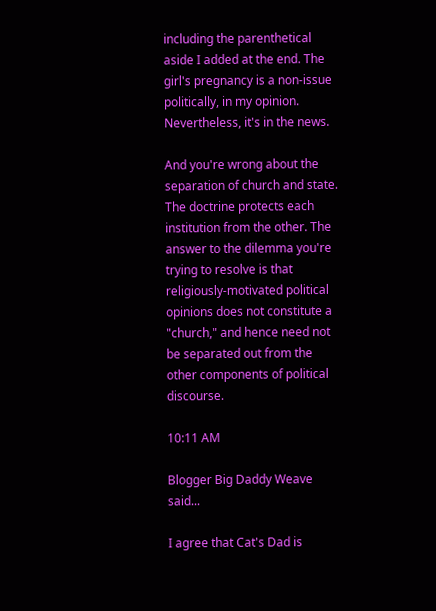including the parenthetical aside I added at the end. The girl's pregnancy is a non-issue politically, in my opinion. Nevertheless, it's in the news.

And you're wrong about the separation of church and state. The doctrine protects each institution from the other. The answer to the dilemma you're trying to resolve is that religiously-motivated political opinions does not constitute a "church," and hence need not be separated out from the other components of political discourse.

10:11 AM

Blogger Big Daddy Weave said...

I agree that Cat's Dad is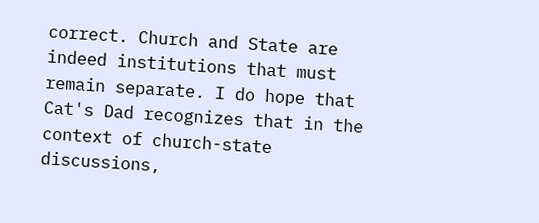correct. Church and State are indeed institutions that must remain separate. I do hope that Cat's Dad recognizes that in the context of church-state discussions,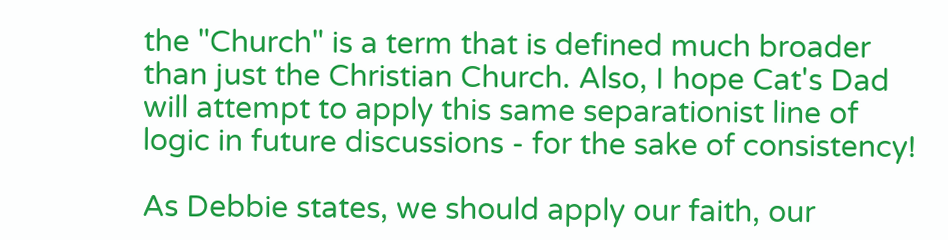the "Church" is a term that is defined much broader than just the Christian Church. Also, I hope Cat's Dad will attempt to apply this same separationist line of logic in future discussions - for the sake of consistency!

As Debbie states, we should apply our faith, our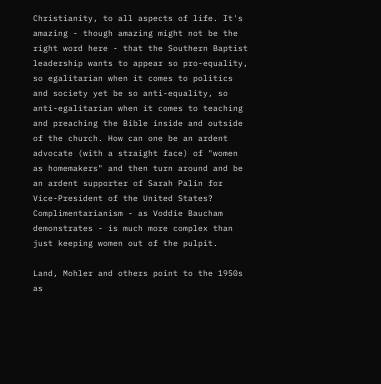Christianity, to all aspects of life. It's amazing - though amazing might not be the right word here - that the Southern Baptist leadership wants to appear so pro-equality, so egalitarian when it comes to politics and society yet be so anti-equality, so anti-egalitarian when it comes to teaching and preaching the Bible inside and outside of the church. How can one be an ardent advocate (with a straight face) of "women as homemakers" and then turn around and be an ardent supporter of Sarah Palin for Vice-President of the United States? Complimentarianism - as Voddie Baucham demonstrates - is much more complex than just keeping women out of the pulpit.

Land, Mohler and others point to the 1950s as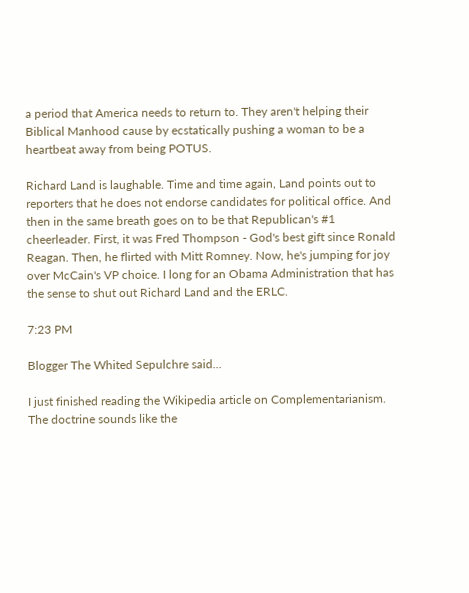a period that America needs to return to. They aren't helping their Biblical Manhood cause by ecstatically pushing a woman to be a heartbeat away from being POTUS.

Richard Land is laughable. Time and time again, Land points out to reporters that he does not endorse candidates for political office. And then in the same breath goes on to be that Republican's #1 cheerleader. First, it was Fred Thompson - God's best gift since Ronald Reagan. Then, he flirted with Mitt Romney. Now, he's jumping for joy over McCain's VP choice. I long for an Obama Administration that has the sense to shut out Richard Land and the ERLC.

7:23 PM

Blogger The Whited Sepulchre said...

I just finished reading the Wikipedia article on Complementarianism. The doctrine sounds like the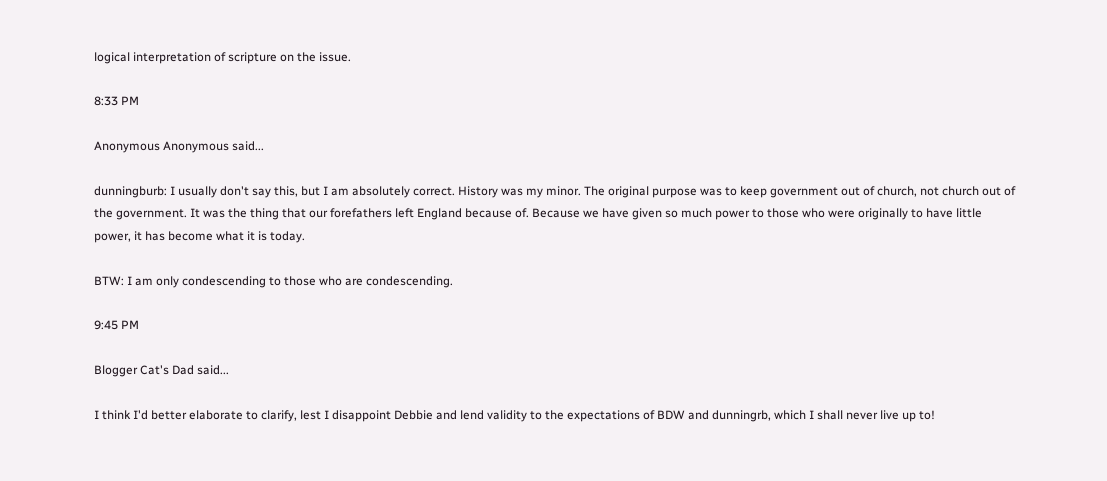logical interpretation of scripture on the issue.

8:33 PM

Anonymous Anonymous said...

dunningburb: I usually don't say this, but I am absolutely correct. History was my minor. The original purpose was to keep government out of church, not church out of the government. It was the thing that our forefathers left England because of. Because we have given so much power to those who were originally to have little power, it has become what it is today.

BTW: I am only condescending to those who are condescending.

9:45 PM

Blogger Cat's Dad said...

I think I'd better elaborate to clarify, lest I disappoint Debbie and lend validity to the expectations of BDW and dunningrb, which I shall never live up to!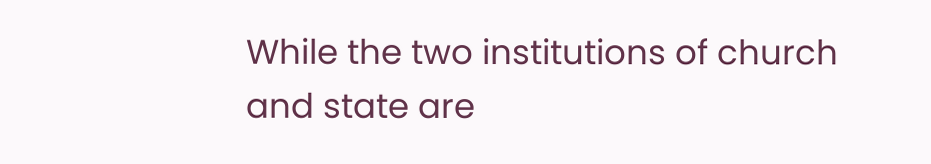While the two institutions of church and state are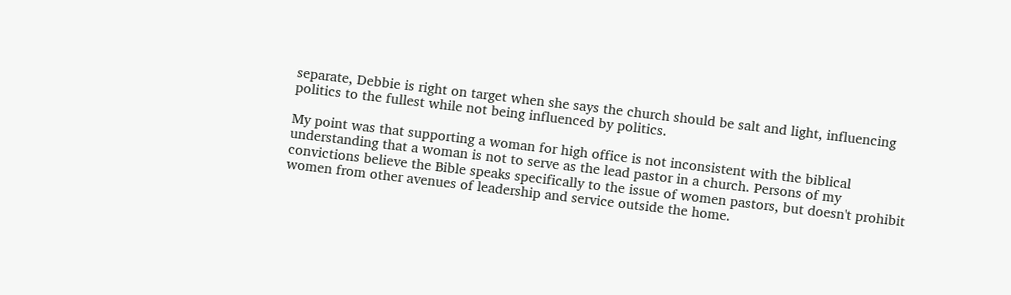separate, Debbie is right on target when she says the church should be salt and light, influencing politics to the fullest while not being influenced by politics.

My point was that supporting a woman for high office is not inconsistent with the biblical understanding that a woman is not to serve as the lead pastor in a church. Persons of my convictions believe the Bible speaks specifically to the issue of women pastors, but doesn't prohibit women from other avenues of leadership and service outside the home.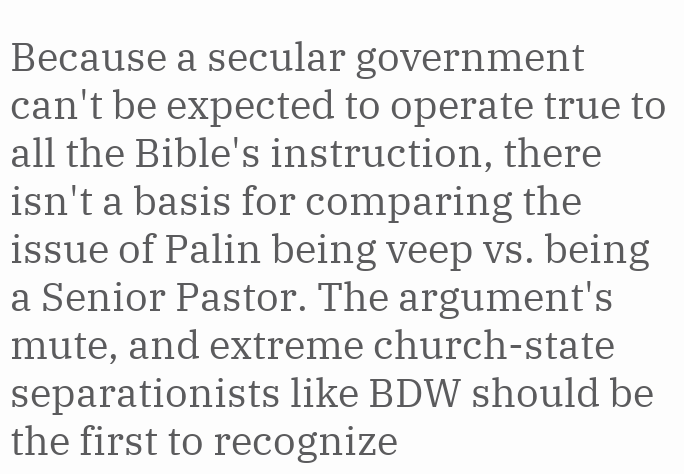Because a secular government can't be expected to operate true to all the Bible's instruction, there isn't a basis for comparing the issue of Palin being veep vs. being a Senior Pastor. The argument's mute, and extreme church-state separationists like BDW should be the first to recognize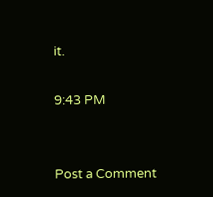it.

9:43 PM


Post a Comment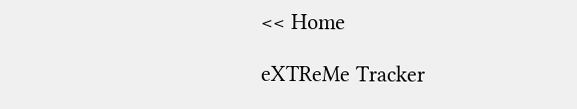<< Home

eXTReMe Tracker